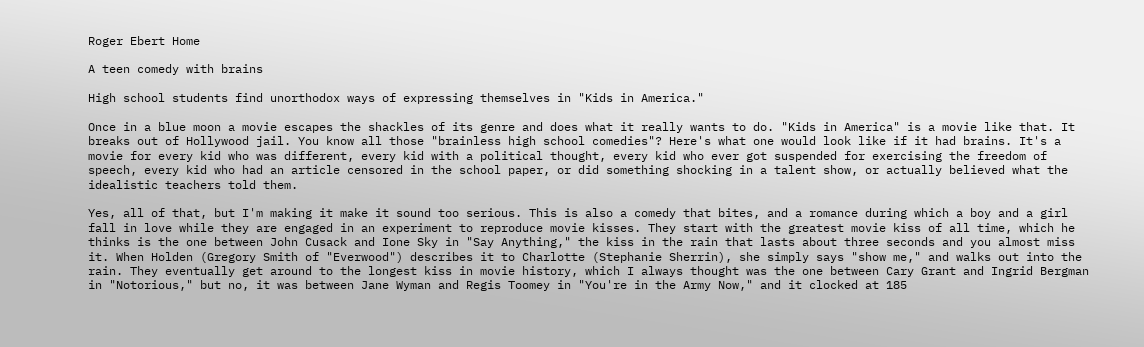Roger Ebert Home

A teen comedy with brains

High school students find unorthodox ways of expressing themselves in "Kids in America."

Once in a blue moon a movie escapes the shackles of its genre and does what it really wants to do. "Kids in America" is a movie like that. It breaks out of Hollywood jail. You know all those "brainless high school comedies"? Here's what one would look like if it had brains. It's a movie for every kid who was different, every kid with a political thought, every kid who ever got suspended for exercising the freedom of speech, every kid who had an article censored in the school paper, or did something shocking in a talent show, or actually believed what the idealistic teachers told them.

Yes, all of that, but I'm making it make it sound too serious. This is also a comedy that bites, and a romance during which a boy and a girl fall in love while they are engaged in an experiment to reproduce movie kisses. They start with the greatest movie kiss of all time, which he thinks is the one between John Cusack and Ione Sky in "Say Anything," the kiss in the rain that lasts about three seconds and you almost miss it. When Holden (Gregory Smith of "Everwood") describes it to Charlotte (Stephanie Sherrin), she simply says "show me," and walks out into the rain. They eventually get around to the longest kiss in movie history, which I always thought was the one between Cary Grant and Ingrid Bergman in "Notorious," but no, it was between Jane Wyman and Regis Toomey in "You're in the Army Now," and it clocked at 185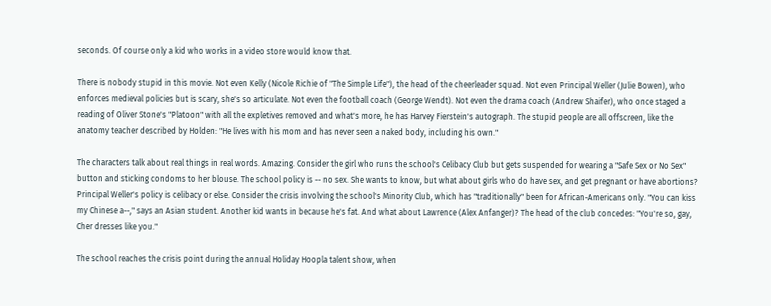seconds. Of course only a kid who works in a video store would know that.

There is nobody stupid in this movie. Not even Kelly (Nicole Richie of "The Simple Life"), the head of the cheerleader squad. Not even Principal Weller (Julie Bowen), who enforces medieval policies but is scary, she's so articulate. Not even the football coach (George Wendt). Not even the drama coach (Andrew Shaifer), who once staged a reading of Oliver Stone's "Platoon" with all the expletives removed and what's more, he has Harvey Fierstein's autograph. The stupid people are all offscreen, like the anatomy teacher described by Holden: "He lives with his mom and has never seen a naked body, including his own."

The characters talk about real things in real words. Amazing. Consider the girl who runs the school's Celibacy Club but gets suspended for wearing a "Safe Sex or No Sex" button and sticking condoms to her blouse. The school policy is -- no sex. She wants to know, but what about girls who do have sex, and get pregnant or have abortions? Principal Weller's policy is celibacy or else. Consider the crisis involving the school's Minority Club, which has "traditionally" been for African-Americans only. "You can kiss my Chinese a--," says an Asian student. Another kid wants in because he's fat. And what about Lawrence (Alex Anfanger)? The head of the club concedes: "You're so, gay, Cher dresses like you."

The school reaches the crisis point during the annual Holiday Hoopla talent show, when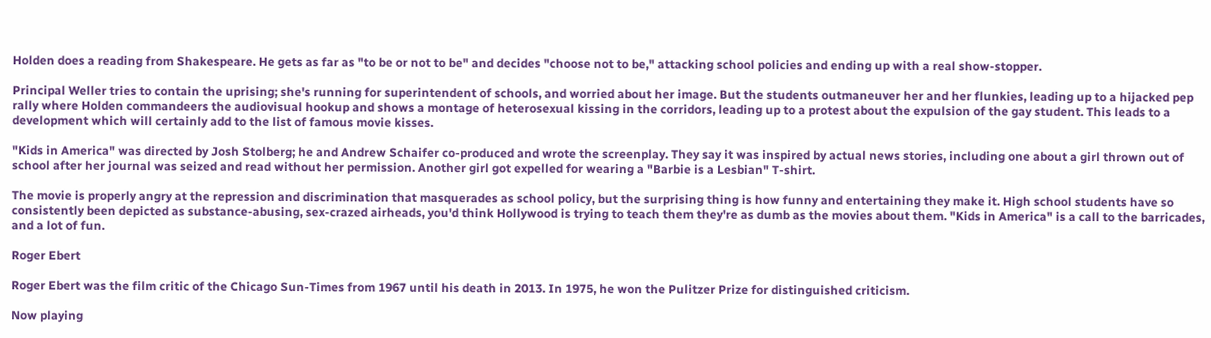Holden does a reading from Shakespeare. He gets as far as "to be or not to be" and decides "choose not to be," attacking school policies and ending up with a real show-stopper.

Principal Weller tries to contain the uprising; she's running for superintendent of schools, and worried about her image. But the students outmaneuver her and her flunkies, leading up to a hijacked pep rally where Holden commandeers the audiovisual hookup and shows a montage of heterosexual kissing in the corridors, leading up to a protest about the expulsion of the gay student. This leads to a development which will certainly add to the list of famous movie kisses.

"Kids in America" was directed by Josh Stolberg; he and Andrew Schaifer co-produced and wrote the screenplay. They say it was inspired by actual news stories, including one about a girl thrown out of school after her journal was seized and read without her permission. Another girl got expelled for wearing a "Barbie is a Lesbian" T-shirt.

The movie is properly angry at the repression and discrimination that masquerades as school policy, but the surprising thing is how funny and entertaining they make it. High school students have so consistently been depicted as substance-abusing, sex-crazed airheads, you'd think Hollywood is trying to teach them they're as dumb as the movies about them. "Kids in America" is a call to the barricades, and a lot of fun.

Roger Ebert

Roger Ebert was the film critic of the Chicago Sun-Times from 1967 until his death in 2013. In 1975, he won the Pulitzer Prize for distinguished criticism.

Now playing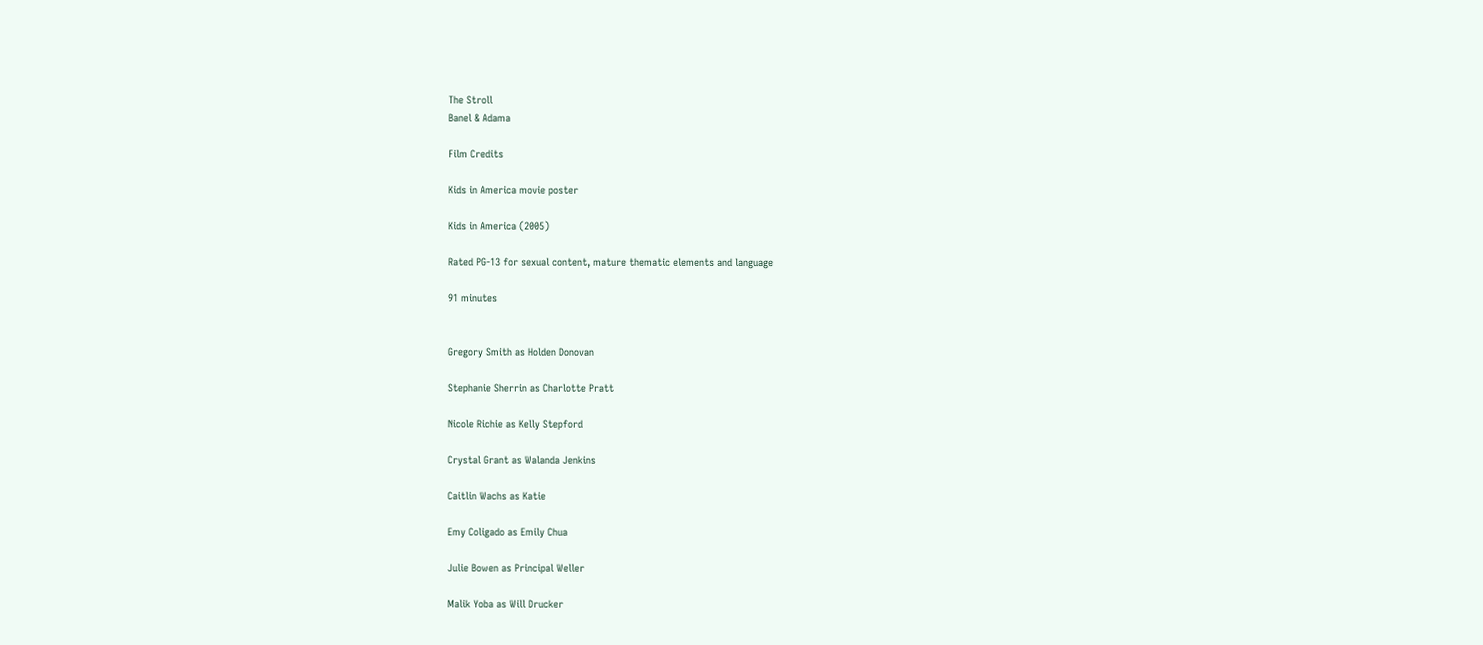The Stroll
Banel & Adama

Film Credits

Kids in America movie poster

Kids in America (2005)

Rated PG-13 for sexual content, mature thematic elements and language

91 minutes


Gregory Smith as Holden Donovan

Stephanie Sherrin as Charlotte Pratt

Nicole Richie as Kelly Stepford

Crystal Grant as Walanda Jenkins

Caitlin Wachs as Katie

Emy Coligado as Emily Chua

Julie Bowen as Principal Weller

Malik Yoba as Will Drucker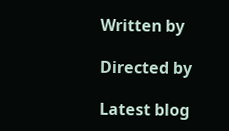Written by

Directed by

Latest blog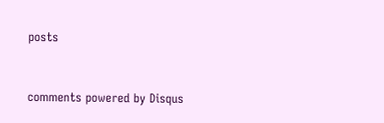posts


comments powered by Disqus